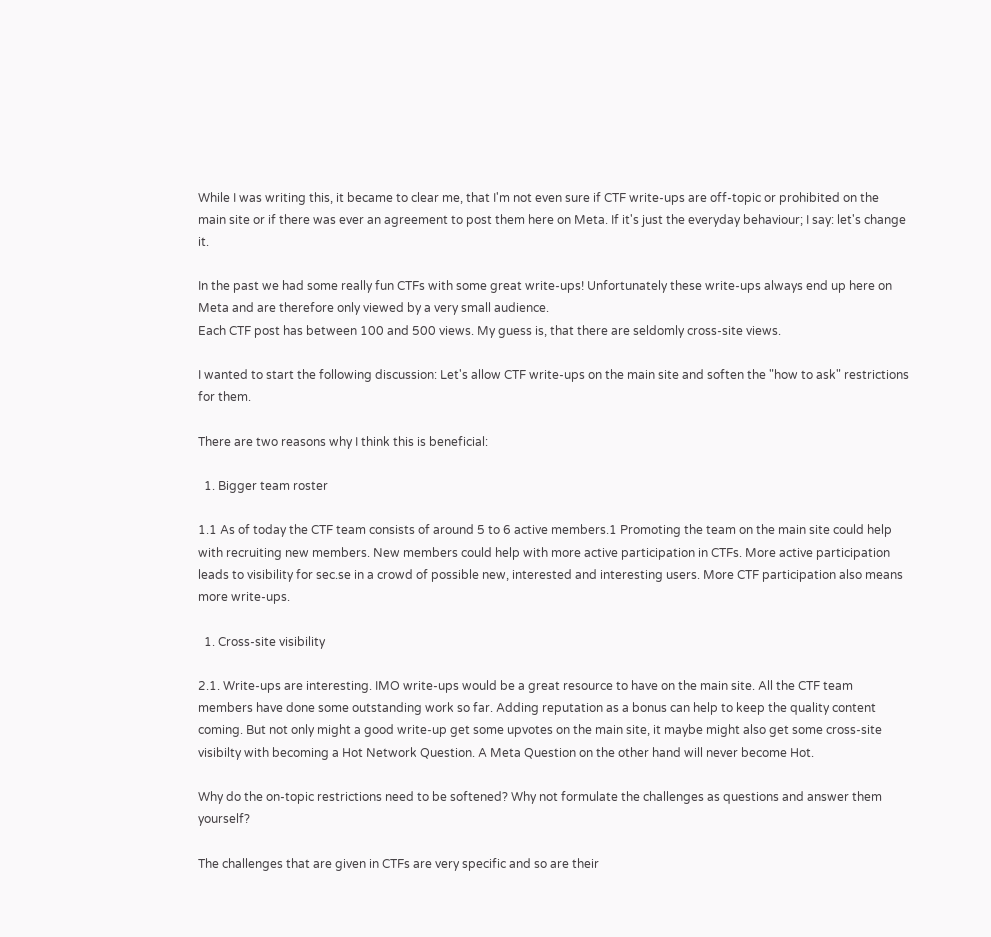While I was writing this, it became to clear me, that I'm not even sure if CTF write-ups are off-topic or prohibited on the main site or if there was ever an agreement to post them here on Meta. If it's just the everyday behaviour; I say: let's change it.

In the past we had some really fun CTFs with some great write-ups! Unfortunately these write-ups always end up here on Meta and are therefore only viewed by a very small audience.
Each CTF post has between 100 and 500 views. My guess is, that there are seldomly cross-site views.

I wanted to start the following discussion: Let's allow CTF write-ups on the main site and soften the "how to ask" restrictions for them.

There are two reasons why I think this is beneficial:

  1. Bigger team roster

1.1 As of today the CTF team consists of around 5 to 6 active members.1 Promoting the team on the main site could help with recruiting new members. New members could help with more active participation in CTFs. More active participation leads to visibility for sec.se in a crowd of possible new, interested and interesting users. More CTF participation also means more write-ups.

  1. Cross-site visibility

2.1. Write-ups are interesting. IMO write-ups would be a great resource to have on the main site. All the CTF team members have done some outstanding work so far. Adding reputation as a bonus can help to keep the quality content coming. But not only might a good write-up get some upvotes on the main site, it maybe might also get some cross-site visibilty with becoming a Hot Network Question. A Meta Question on the other hand will never become Hot.

Why do the on-topic restrictions need to be softened? Why not formulate the challenges as questions and answer them yourself?

The challenges that are given in CTFs are very specific and so are their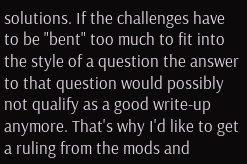solutions. If the challenges have to be "bent" too much to fit into the style of a question the answer to that question would possibly not qualify as a good write-up anymore. That's why I'd like to get a ruling from the mods and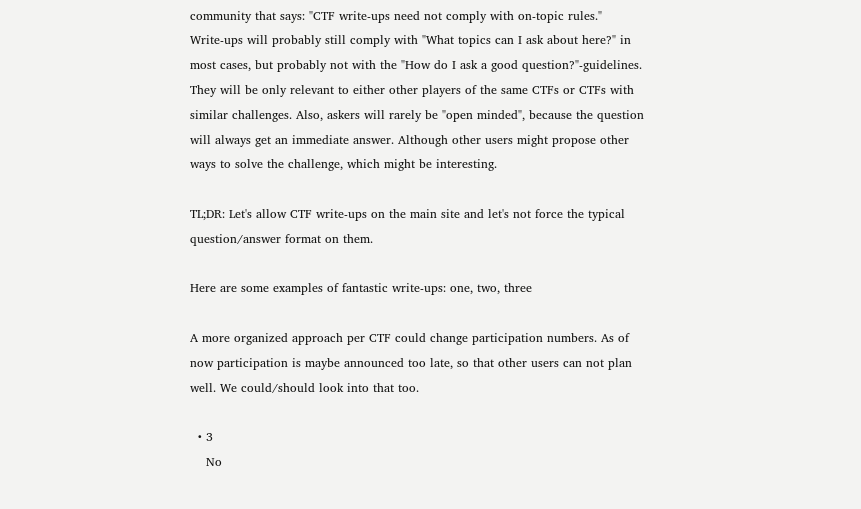community that says: "CTF write-ups need not comply with on-topic rules."
Write-ups will probably still comply with "What topics can I ask about here?" in most cases, but probably not with the "How do I ask a good question?"-guidelines. They will be only relevant to either other players of the same CTFs or CTFs with similar challenges. Also, askers will rarely be "open minded", because the question will always get an immediate answer. Although other users might propose other ways to solve the challenge, which might be interesting.

TL;DR: Let's allow CTF write-ups on the main site and let's not force the typical question/answer format on them.

Here are some examples of fantastic write-ups: one, two, three

A more organized approach per CTF could change participation numbers. As of now participation is maybe announced too late, so that other users can not plan well. We could/should look into that too.

  • 3
    No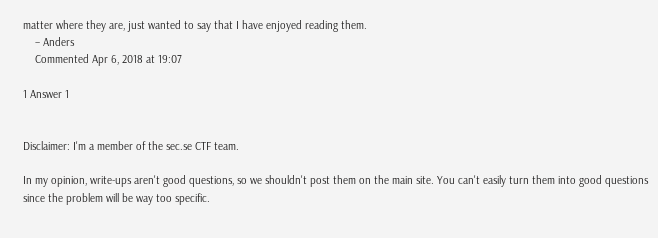matter where they are, just wanted to say that I have enjoyed reading them.
    – Anders
    Commented Apr 6, 2018 at 19:07

1 Answer 1


Disclaimer: I'm a member of the sec.se CTF team.

In my opinion, write-ups aren't good questions, so we shouldn't post them on the main site. You can't easily turn them into good questions since the problem will be way too specific.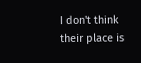I don't think their place is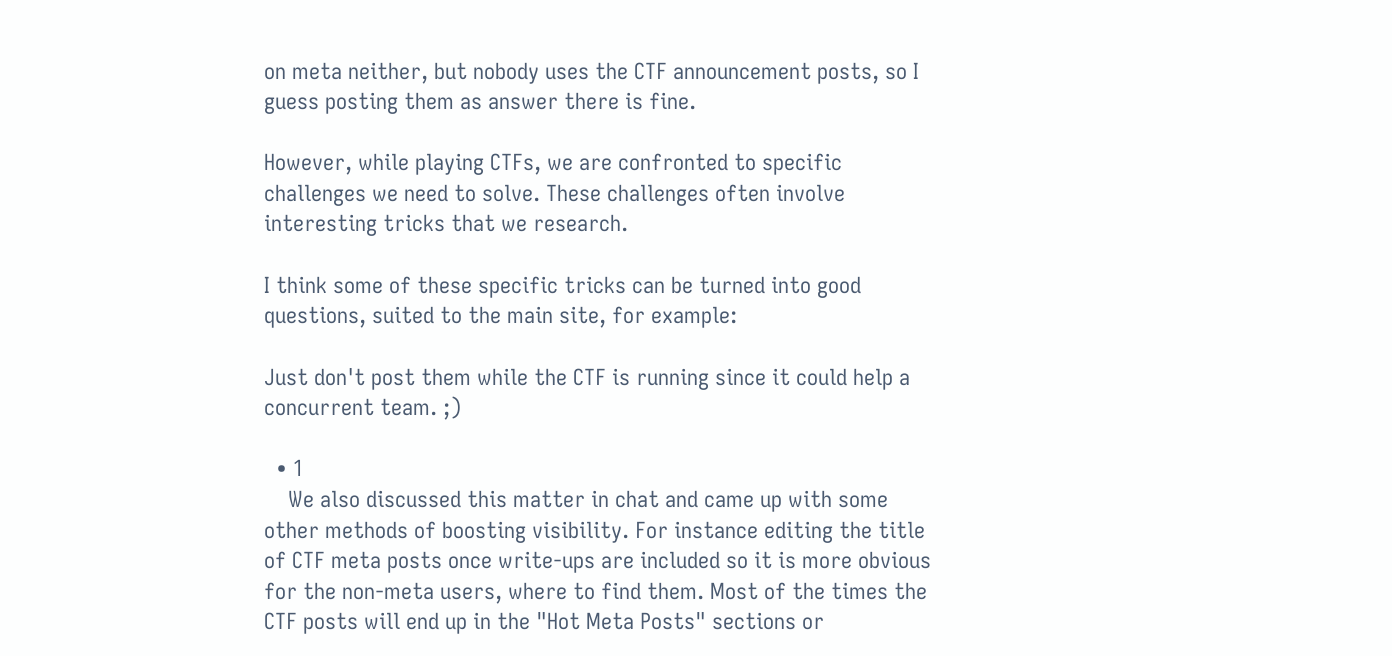on meta neither, but nobody uses the CTF announcement posts, so I guess posting them as answer there is fine.

However, while playing CTFs, we are confronted to specific challenges we need to solve. These challenges often involve interesting tricks that we research.

I think some of these specific tricks can be turned into good questions, suited to the main site, for example:

Just don't post them while the CTF is running since it could help a concurrent team. ;)

  • 1
    We also discussed this matter in chat and came up with some other methods of boosting visibility. For instance editing the title of CTF meta posts once write-ups are included so it is more obvious for the non-meta users, where to find them. Most of the times the CTF posts will end up in the "Hot Meta Posts" sections or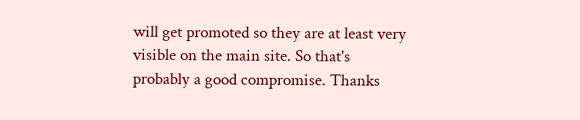will get promoted so they are at least very visible on the main site. So that's probably a good compromise. Thanks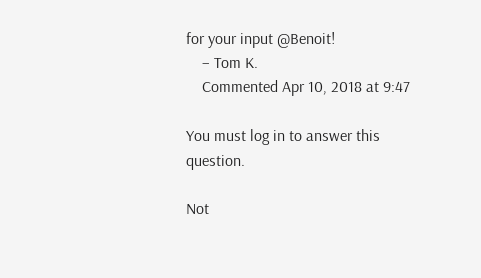for your input @Benoit!
    – Tom K.
    Commented Apr 10, 2018 at 9:47

You must log in to answer this question.

Not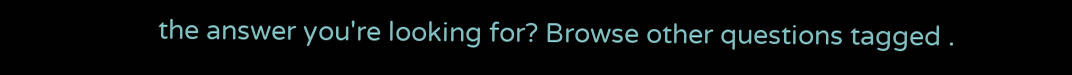the answer you're looking for? Browse other questions tagged .